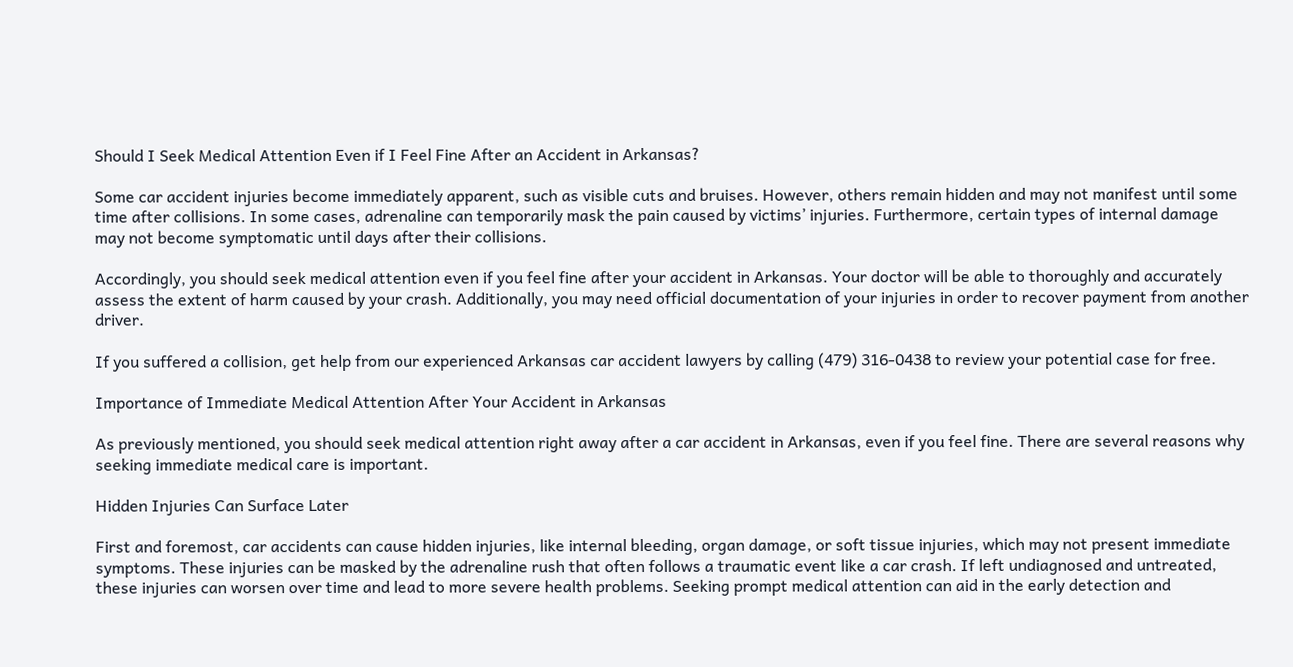Should I Seek Medical Attention Even if I Feel Fine After an Accident in Arkansas?

Some car accident injuries become immediately apparent, such as visible cuts and bruises. However, others remain hidden and may not manifest until some time after collisions. In some cases, adrenaline can temporarily mask the pain caused by victims’ injuries. Furthermore, certain types of internal damage may not become symptomatic until days after their collisions.

Accordingly, you should seek medical attention even if you feel fine after your accident in Arkansas. Your doctor will be able to thoroughly and accurately assess the extent of harm caused by your crash. Additionally, you may need official documentation of your injuries in order to recover payment from another driver.

If you suffered a collision, get help from our experienced Arkansas car accident lawyers by calling (479) 316-0438 to review your potential case for free.

Importance of Immediate Medical Attention After Your Accident in Arkansas

As previously mentioned, you should seek medical attention right away after a car accident in Arkansas, even if you feel fine. There are several reasons why seeking immediate medical care is important.

Hidden Injuries Can Surface Later

First and foremost, car accidents can cause hidden injuries, like internal bleeding, organ damage, or soft tissue injuries, which may not present immediate symptoms. These injuries can be masked by the adrenaline rush that often follows a traumatic event like a car crash. If left undiagnosed and untreated, these injuries can worsen over time and lead to more severe health problems. Seeking prompt medical attention can aid in the early detection and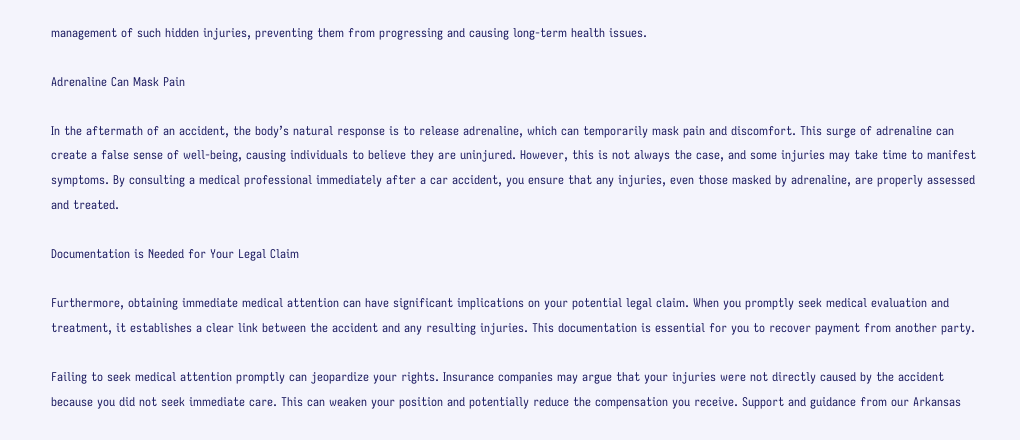management of such hidden injuries, preventing them from progressing and causing long-term health issues.

Adrenaline Can Mask Pain

In the aftermath of an accident, the body’s natural response is to release adrenaline, which can temporarily mask pain and discomfort. This surge of adrenaline can create a false sense of well-being, causing individuals to believe they are uninjured. However, this is not always the case, and some injuries may take time to manifest symptoms. By consulting a medical professional immediately after a car accident, you ensure that any injuries, even those masked by adrenaline, are properly assessed and treated.

Documentation is Needed for Your Legal Claim

Furthermore, obtaining immediate medical attention can have significant implications on your potential legal claim. When you promptly seek medical evaluation and treatment, it establishes a clear link between the accident and any resulting injuries. This documentation is essential for you to recover payment from another party.

Failing to seek medical attention promptly can jeopardize your rights. Insurance companies may argue that your injuries were not directly caused by the accident because you did not seek immediate care. This can weaken your position and potentially reduce the compensation you receive. Support and guidance from our Arkansas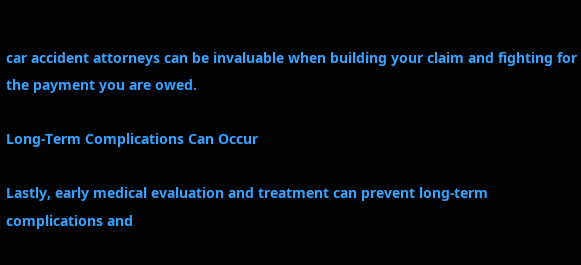car accident attorneys can be invaluable when building your claim and fighting for the payment you are owed.

Long-Term Complications Can Occur

Lastly, early medical evaluation and treatment can prevent long-term complications and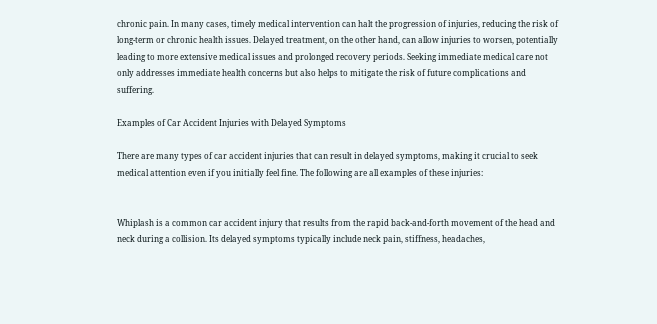chronic pain. In many cases, timely medical intervention can halt the progression of injuries, reducing the risk of long-term or chronic health issues. Delayed treatment, on the other hand, can allow injuries to worsen, potentially leading to more extensive medical issues and prolonged recovery periods. Seeking immediate medical care not only addresses immediate health concerns but also helps to mitigate the risk of future complications and suffering.

Examples of Car Accident Injuries with Delayed Symptoms

There are many types of car accident injuries that can result in delayed symptoms, making it crucial to seek medical attention even if you initially feel fine. The following are all examples of these injuries:


Whiplash is a common car accident injury that results from the rapid back-and-forth movement of the head and neck during a collision. Its delayed symptoms typically include neck pain, stiffness, headaches,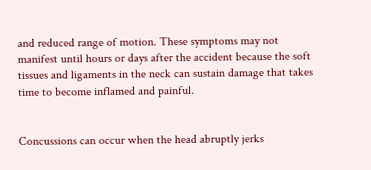and reduced range of motion. These symptoms may not manifest until hours or days after the accident because the soft tissues and ligaments in the neck can sustain damage that takes time to become inflamed and painful.


Concussions can occur when the head abruptly jerks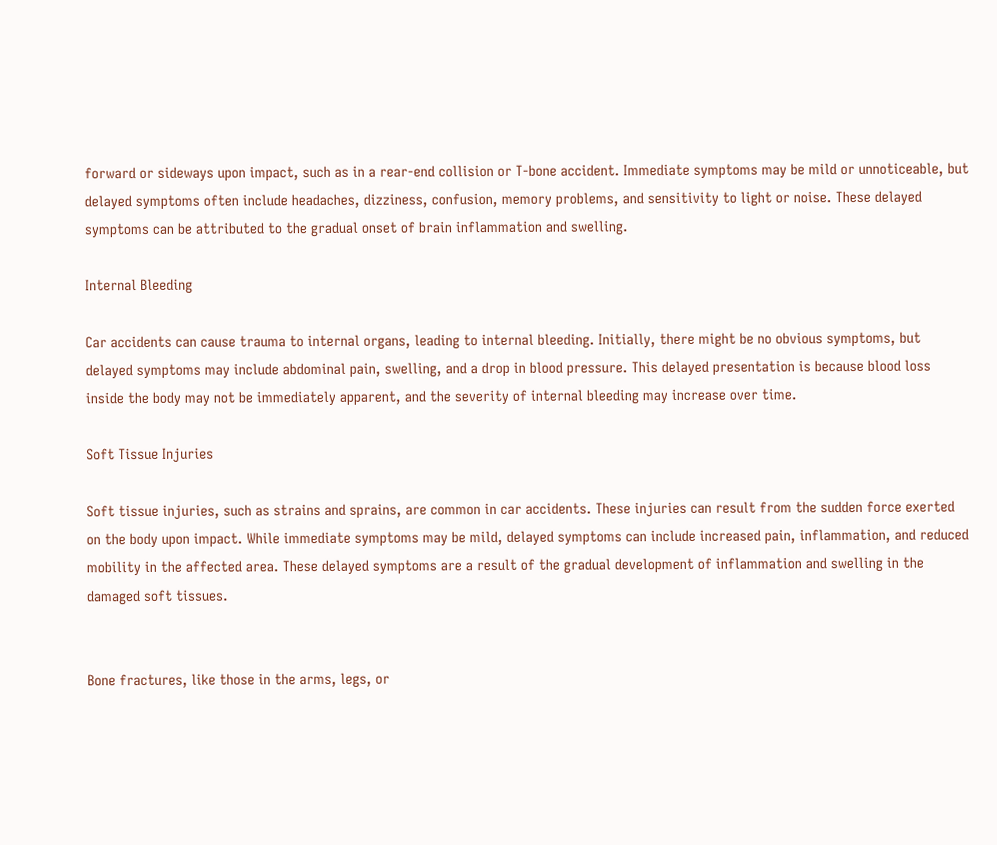forward or sideways upon impact, such as in a rear-end collision or T-bone accident. Immediate symptoms may be mild or unnoticeable, but delayed symptoms often include headaches, dizziness, confusion, memory problems, and sensitivity to light or noise. These delayed symptoms can be attributed to the gradual onset of brain inflammation and swelling.

Internal Bleeding

Car accidents can cause trauma to internal organs, leading to internal bleeding. Initially, there might be no obvious symptoms, but delayed symptoms may include abdominal pain, swelling, and a drop in blood pressure. This delayed presentation is because blood loss inside the body may not be immediately apparent, and the severity of internal bleeding may increase over time.

Soft Tissue Injuries

Soft tissue injuries, such as strains and sprains, are common in car accidents. These injuries can result from the sudden force exerted on the body upon impact. While immediate symptoms may be mild, delayed symptoms can include increased pain, inflammation, and reduced mobility in the affected area. These delayed symptoms are a result of the gradual development of inflammation and swelling in the damaged soft tissues.


Bone fractures, like those in the arms, legs, or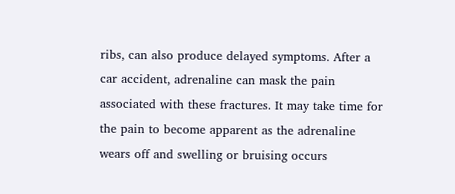ribs, can also produce delayed symptoms. After a car accident, adrenaline can mask the pain associated with these fractures. It may take time for the pain to become apparent as the adrenaline wears off and swelling or bruising occurs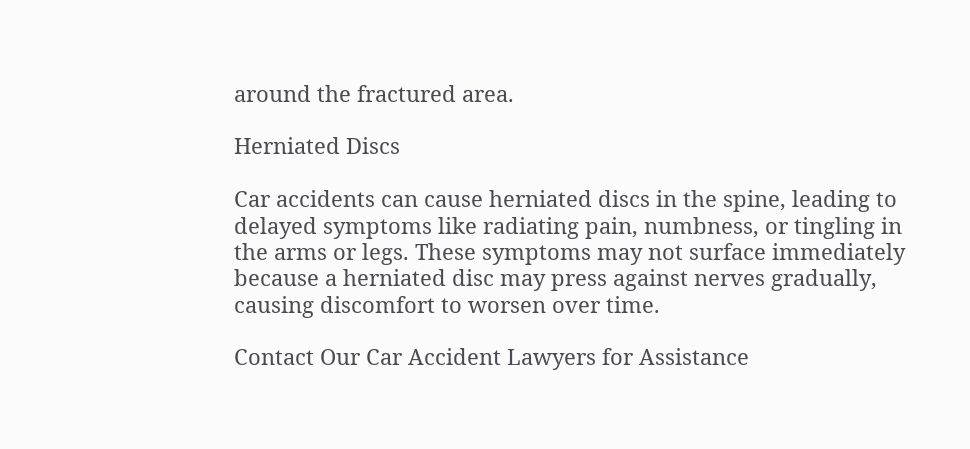around the fractured area.

Herniated Discs

Car accidents can cause herniated discs in the spine, leading to delayed symptoms like radiating pain, numbness, or tingling in the arms or legs. These symptoms may not surface immediately because a herniated disc may press against nerves gradually, causing discomfort to worsen over time.

Contact Our Car Accident Lawyers for Assistance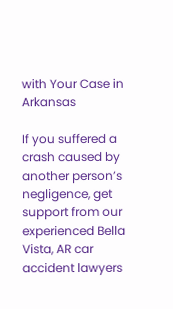with Your Case in Arkansas

If you suffered a crash caused by another person’s negligence, get support from our experienced Bella Vista, AR car accident lawyers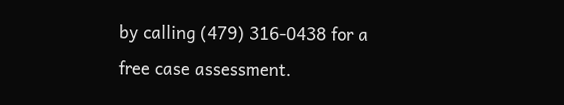by calling (479) 316-0438 for a free case assessment.